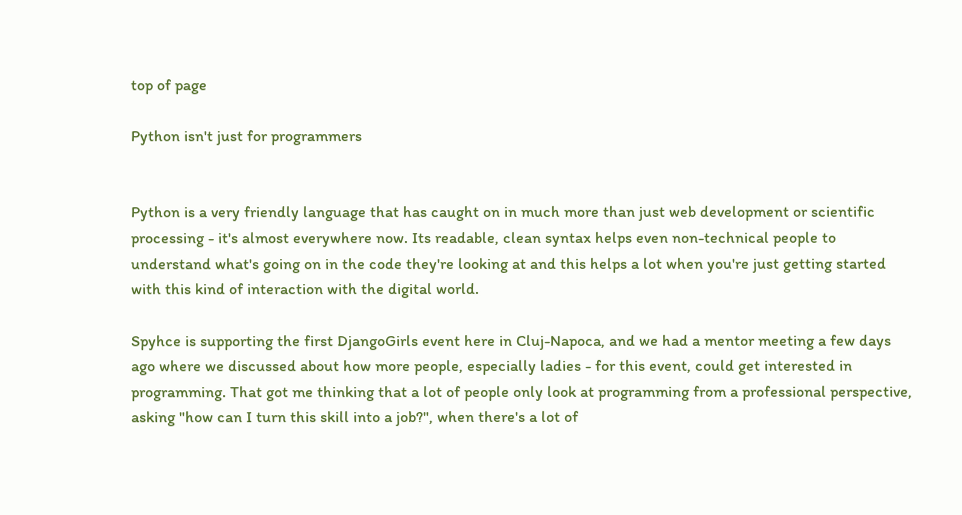top of page

Python isn't just for programmers


Python is a very friendly language that has caught on in much more than just web development or scientific processing - it's almost everywhere now. Its readable, clean syntax helps even non-technical people to understand what's going on in the code they're looking at and this helps a lot when you're just getting started with this kind of interaction with the digital world.

Spyhce is supporting the first DjangoGirls event here in Cluj-Napoca, and we had a mentor meeting a few days ago where we discussed about how more people, especially ladies - for this event, could get interested in programming. That got me thinking that a lot of people only look at programming from a professional perspective, asking "how can I turn this skill into a job?", when there's a lot of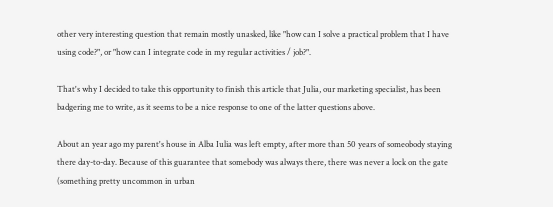other very interesting question that remain mostly unasked, like "how can I solve a practical problem that I have using code?", or "how can I integrate code in my regular activities / job?".

That's why I decided to take this opportunity to finish this article that Julia, our marketing specialist, has been badgering me to write, as it seems to be a nice response to one of the latter questions above.

About an year ago my parent's house in Alba Iulia was left empty, after more than 50 years of someobody staying there day-to-day. Because of this guarantee that somebody was always there, there was never a lock on the gate (something pretty uncommon in urban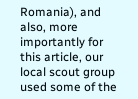Romania), and also, more importantly for this article, our local scout group used some of the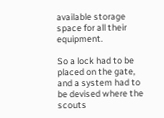available storage space for all their equipment.

So a lock had to be placed on the gate, and a system had to be devised where the scouts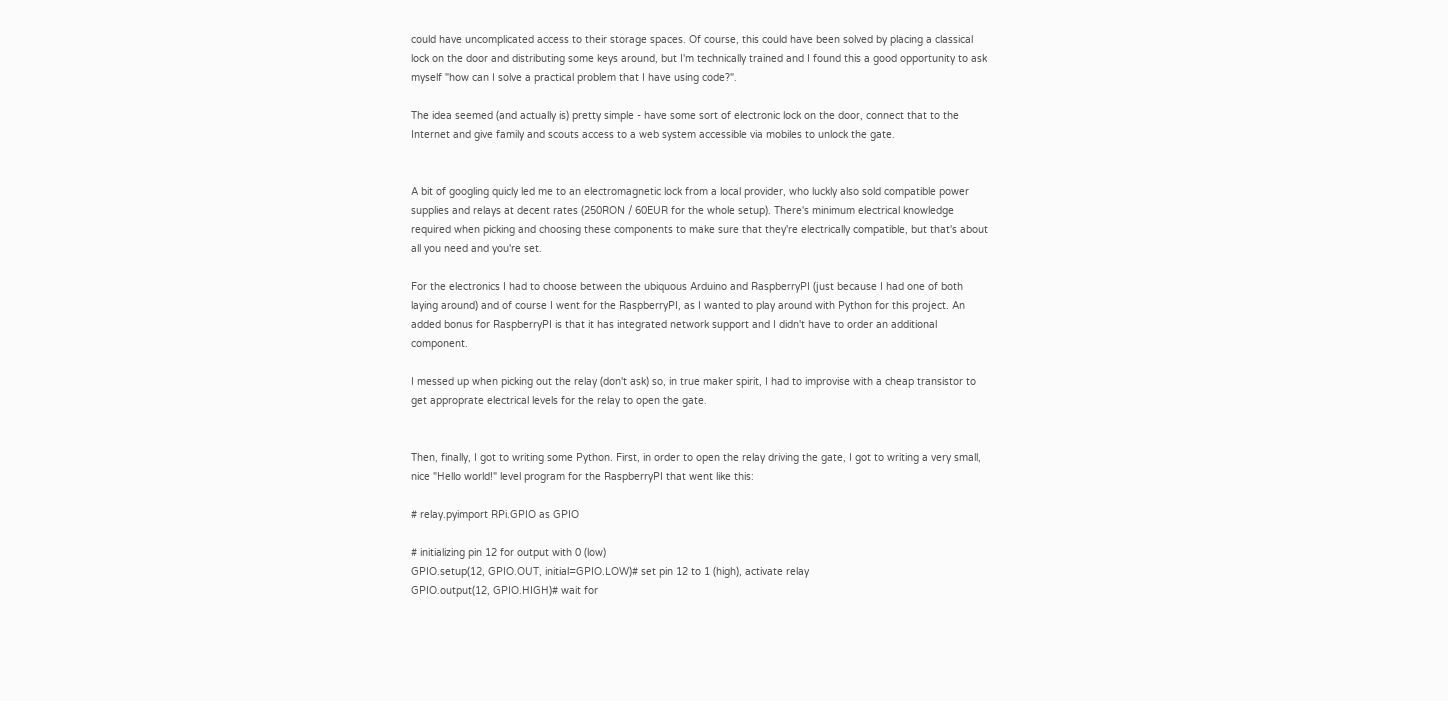could have uncomplicated access to their storage spaces. Of course, this could have been solved by placing a classical lock on the door and distributing some keys around, but I'm technically trained and I found this a good opportunity to ask myself "how can I solve a practical problem that I have using code?".

The idea seemed (and actually is) pretty simple - have some sort of electronic lock on the door, connect that to the Internet and give family and scouts access to a web system accessible via mobiles to unlock the gate.


A bit of googling quicly led me to an electromagnetic lock from a local provider, who luckly also sold compatible power supplies and relays at decent rates (250RON / 60EUR for the whole setup). There's minimum electrical knowledge required when picking and choosing these components to make sure that they're electrically compatible, but that's about all you need and you're set.

For the electronics I had to choose between the ubiquous Arduino and RaspberryPI (just because I had one of both laying around) and of course I went for the RaspberryPI, as I wanted to play around with Python for this project. An added bonus for RaspberryPI is that it has integrated network support and I didn't have to order an additional component.

I messed up when picking out the relay (don't ask) so, in true maker spirit, I had to improvise with a cheap transistor to get approprate electrical levels for the relay to open the gate.


Then, finally, I got to writing some Python. First, in order to open the relay driving the gate, I got to writing a very small, nice "Hello world!" level program for the RaspberryPI that went like this:

# relay.pyimport RPi.GPIO as GPIO

# initializing pin 12 for output with 0 (low)
GPIO.setup(12, GPIO.OUT, initial=GPIO.LOW)# set pin 12 to 1 (high), activate relay
GPIO.output(12, GPIO.HIGH)# wait for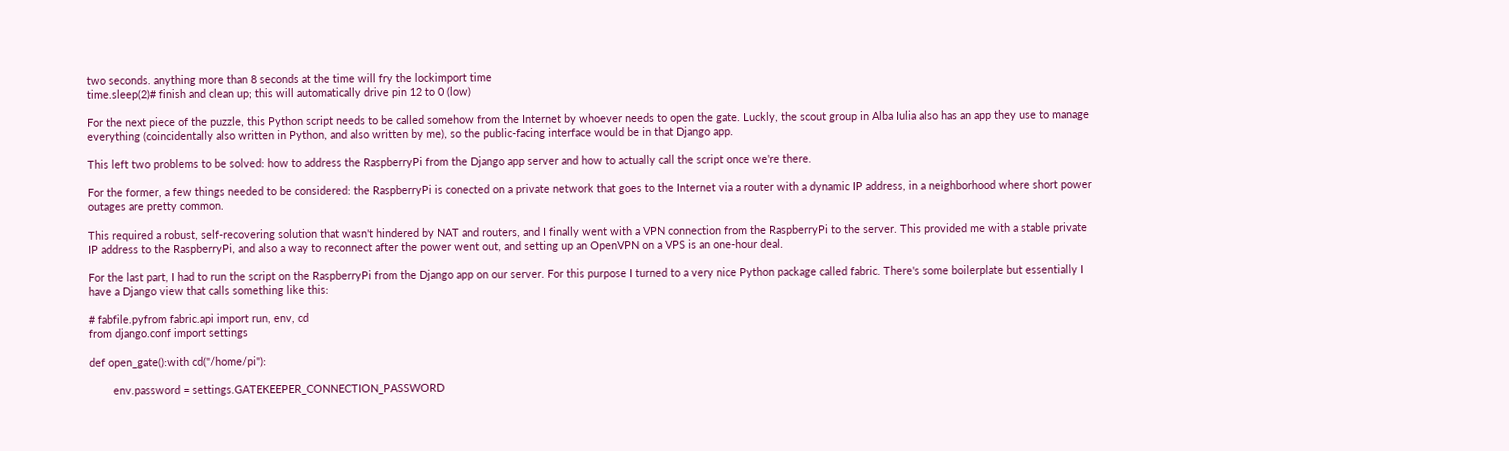two seconds. anything more than 8 seconds at the time will fry the lockimport time
time.sleep(2)# finish and clean up; this will automatically drive pin 12 to 0 (low)

For the next piece of the puzzle, this Python script needs to be called somehow from the Internet by whoever needs to open the gate. Luckly, the scout group in Alba Iulia also has an app they use to manage everything (coincidentally also written in Python, and also written by me), so the public-facing interface would be in that Django app.

This left two problems to be solved: how to address the RaspberryPi from the Django app server and how to actually call the script once we're there.

For the former, a few things needed to be considered: the RaspberryPi is conected on a private network that goes to the Internet via a router with a dynamic IP address, in a neighborhood where short power outages are pretty common.

This required a robust, self-recovering solution that wasn't hindered by NAT and routers, and I finally went with a VPN connection from the RaspberryPi to the server. This provided me with a stable private IP address to the RaspberryPi, and also a way to reconnect after the power went out, and setting up an OpenVPN on a VPS is an one-hour deal.

For the last part, I had to run the script on the RaspberryPi from the Django app on our server. For this purpose I turned to a very nice Python package called fabric. There's some boilerplate but essentially I have a Django view that calls something like this:

# fabfile.pyfrom fabric.api import run, env, cd
from django.conf import settings

def open_gate():with cd("/home/pi"):

        env.password = settings.GATEKEEPER_CONNECTION_PASSWORD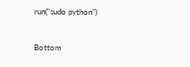run("sudo python")

Bottom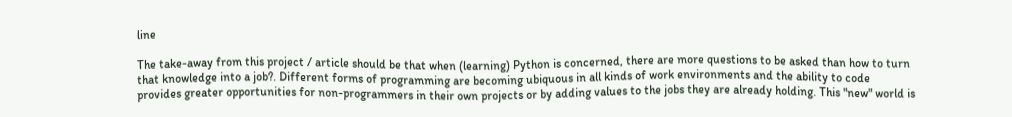line

The take-away from this project / article should be that when (learning) Python is concerned, there are more questions to be asked than how to turn that knowledge into a job?. Different forms of programming are becoming ubiquous in all kinds of work environments and the ability to code provides greater opportunities for non-programmers in their own projects or by adding values to the jobs they are already holding. This "new" world is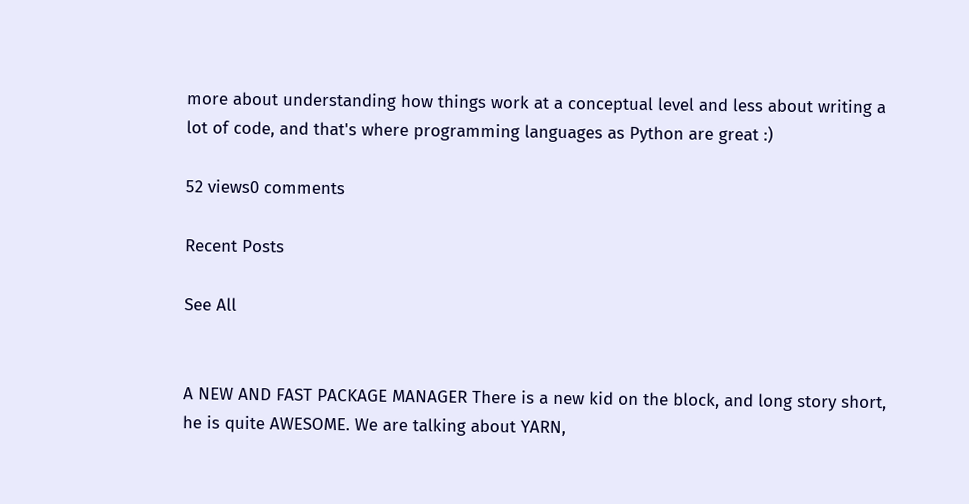more about understanding how things work at a conceptual level and less about writing a lot of code, and that's where programming languages as Python are great :)

52 views0 comments

Recent Posts

See All


A NEW AND FAST PACKAGE MANAGER There is a new kid on the block, and long story short, he is quite AWESOME. We are talking about YARN,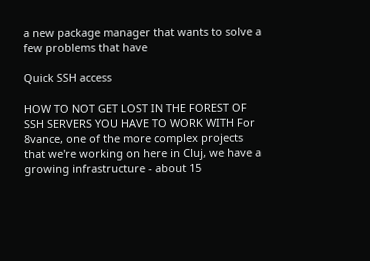a new package manager that wants to solve a few problems that have

Quick SSH access

HOW TO NOT GET LOST IN THE FOREST OF SSH SERVERS YOU HAVE TO WORK WITH For 8vance, one of the more complex projects that we're working on here in Cluj, we have a growing infrastructure - about 15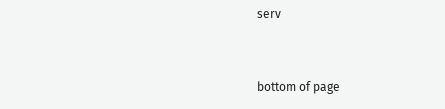serv


bottom of page